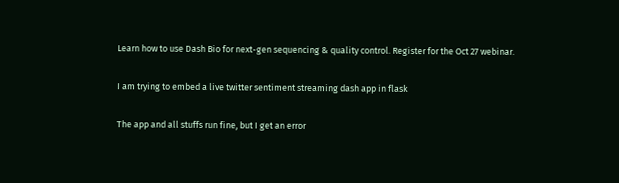Learn how to use Dash Bio for next-gen sequencing & quality control. Register for the Oct 27 webinar.

I am trying to embed a live twitter sentiment streaming dash app in flask

The app and all stuffs run fine, but I get an error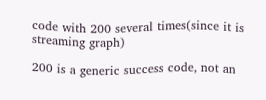code with 200 several times(since it is streaming graph)

200 is a generic success code, not an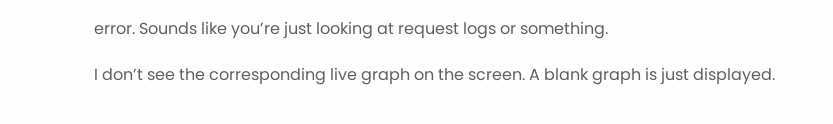error. Sounds like you’re just looking at request logs or something.

I don’t see the corresponding live graph on the screen. A blank graph is just displayed.